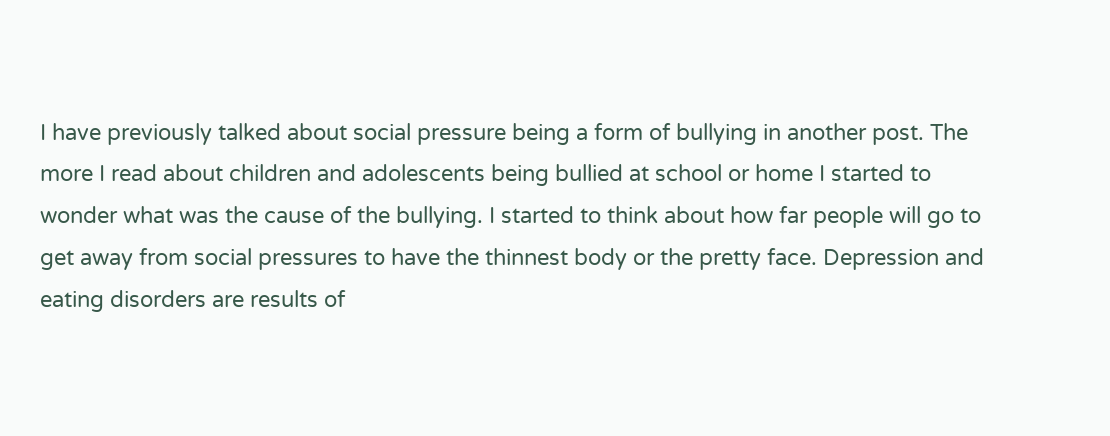I have previously talked about social pressure being a form of bullying in another post. The more I read about children and adolescents being bullied at school or home I started to wonder what was the cause of the bullying. I started to think about how far people will go to get away from social pressures to have the thinnest body or the pretty face. Depression and eating disorders are results of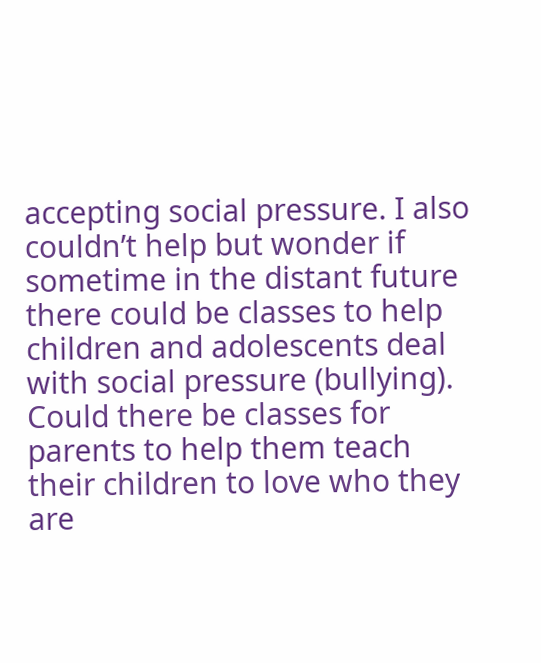accepting social pressure. I also couldn’t help but wonder if sometime in the distant future there could be classes to help children and adolescents deal with social pressure (bullying). Could there be classes for parents to help them teach their children to love who they are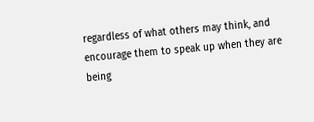regardless of what others may think, and encourage them to speak up when they are being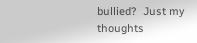bullied?  Just my thoughts